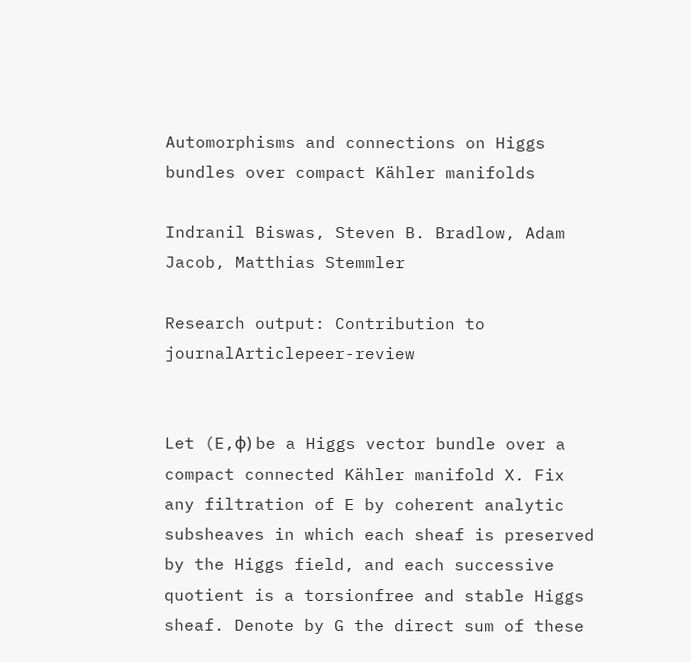Automorphisms and connections on Higgs bundles over compact Kähler manifolds

Indranil Biswas, Steven B. Bradlow, Adam Jacob, Matthias Stemmler

Research output: Contribution to journalArticlepeer-review


Let (E,φ) be a Higgs vector bundle over a compact connected Kähler manifold X. Fix any filtration of E by coherent analytic subsheaves in which each sheaf is preserved by the Higgs field, and each successive quotient is a torsionfree and stable Higgs sheaf. Denote by G the direct sum of these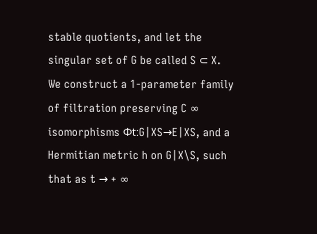stable quotients, and let the singular set of G be called S ⊂ X. We construct a 1-parameter family of filtration preserving C ∞ isomorphisms Φt:G|XS→E|XS, and a Hermitian metric h on G|X\S, such that as t → + ∞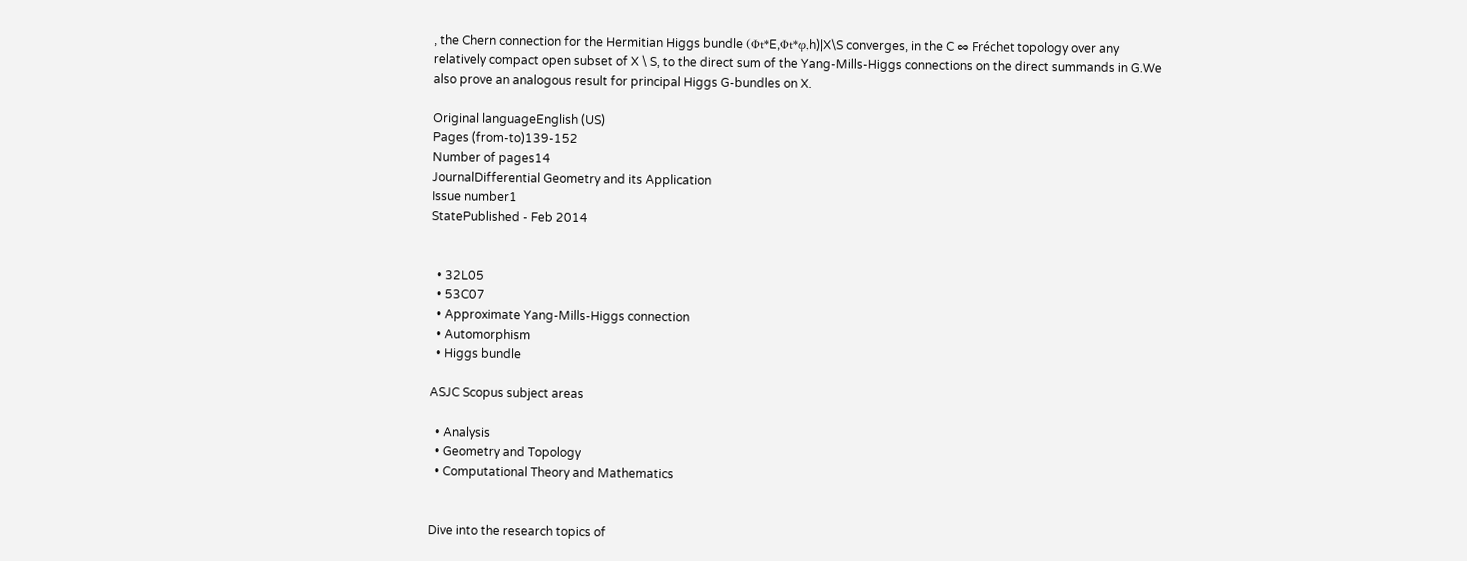, the Chern connection for the Hermitian Higgs bundle (Φt*E,Φt*φ,h)|X\S converges, in the C ∞ Fréchet topology over any relatively compact open subset of X \ S, to the direct sum of the Yang-Mills-Higgs connections on the direct summands in G.We also prove an analogous result for principal Higgs G-bundles on X.

Original languageEnglish (US)
Pages (from-to)139-152
Number of pages14
JournalDifferential Geometry and its Application
Issue number1
StatePublished - Feb 2014


  • 32L05
  • 53C07
  • Approximate Yang-Mills-Higgs connection
  • Automorphism
  • Higgs bundle

ASJC Scopus subject areas

  • Analysis
  • Geometry and Topology
  • Computational Theory and Mathematics


Dive into the research topics of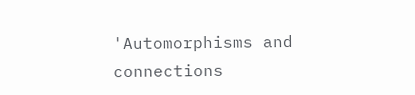'Automorphisms and connections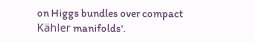on Higgs bundles over compact Kähler manifolds'.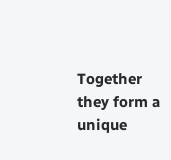Together they form a unique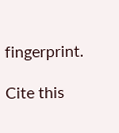fingerprint.

Cite this